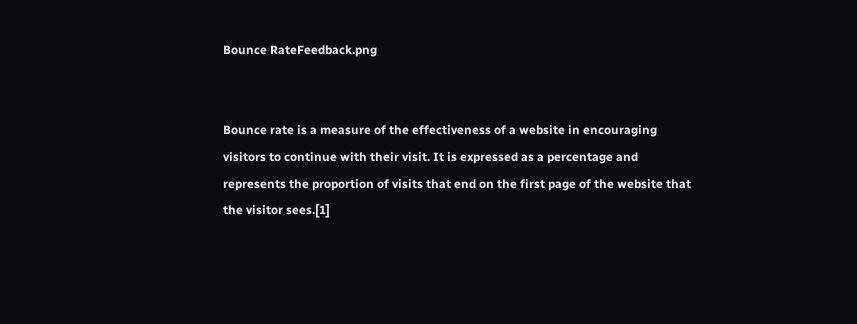Bounce RateFeedback.png


Bounce rate is a measure of the effectiveness of a website in encouraging visitors to continue with their visit. It is expressed as a percentage and represents the proportion of visits that end on the first page of the website that the visitor sees.[1]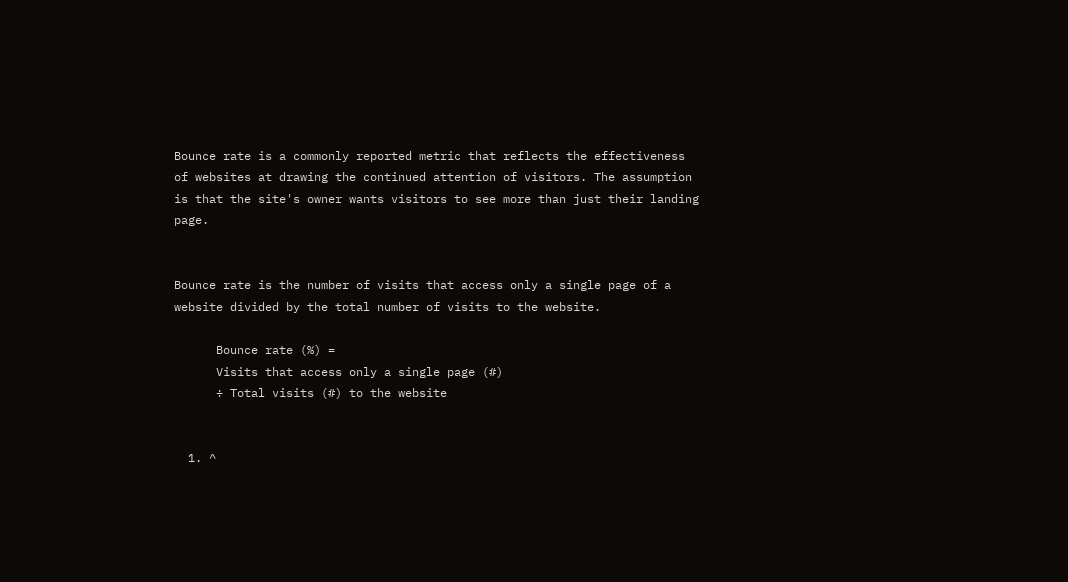Bounce rate is a commonly reported metric that reflects the effectiveness of websites at drawing the continued attention of visitors. The assumption is that the site's owner wants visitors to see more than just their landing page.


Bounce rate is the number of visits that access only a single page of a website divided by the total number of visits to the website.

      Bounce rate (%) =
      Visits that access only a single page (#)
      ÷ Total visits (#) to the website


  1. ^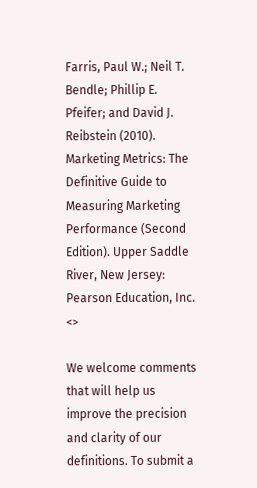Farris, Paul W.; Neil T. Bendle; Phillip E. Pfeifer; and David J. Reibstein (2010). Marketing Metrics: The Definitive Guide to Measuring Marketing Performance (Second Edition). Upper Saddle River, New Jersey: Pearson Education, Inc. <>

We welcome comments that will help us improve the precision and clarity of our definitions. To submit a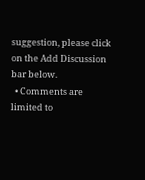suggestion, please click on the Add Discussion bar below.
  • Comments are limited to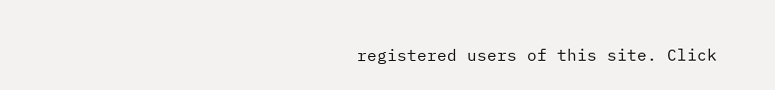registered users of this site. Click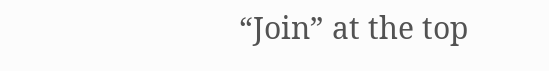“Join” at the top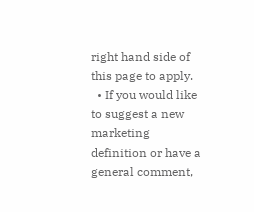right hand side of this page to apply.
  • If you would like to suggest a new marketing definition or have a general comment,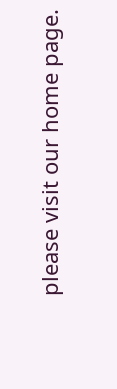please visit our home page.